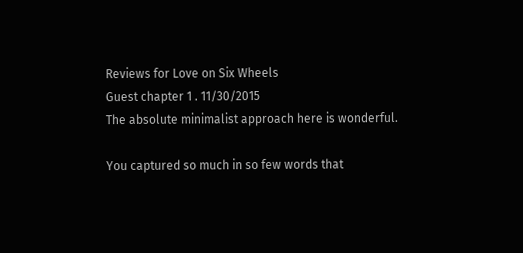Reviews for Love on Six Wheels
Guest chapter 1 . 11/30/2015
The absolute minimalist approach here is wonderful.

You captured so much in so few words that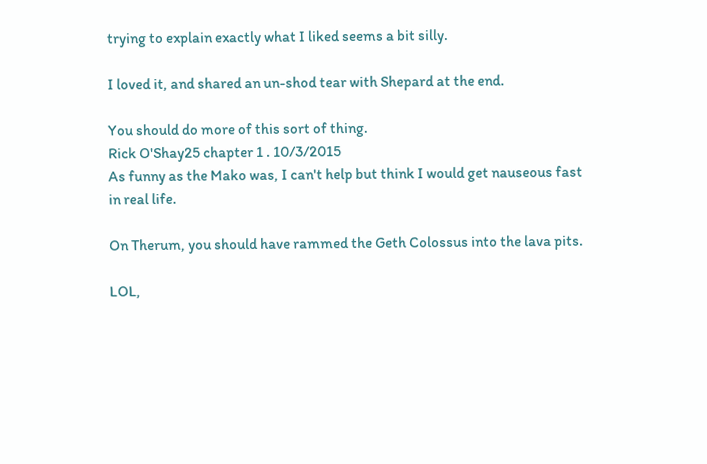trying to explain exactly what I liked seems a bit silly.

I loved it, and shared an un-shod tear with Shepard at the end.

You should do more of this sort of thing.
Rick O'Shay25 chapter 1 . 10/3/2015
As funny as the Mako was, I can't help but think I would get nauseous fast in real life.

On Therum, you should have rammed the Geth Colossus into the lava pits.

LOL,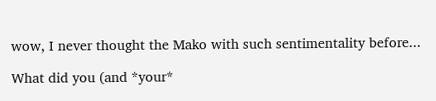wow, I never thought the Mako with such sentimentality before...

What did you (and *your*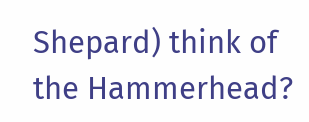Shepard) think of the Hammerhead?